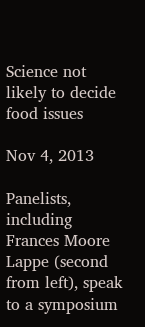Science not likely to decide food issues

Nov 4, 2013

Panelists, including Frances Moore Lappe (second from left), speak to a symposium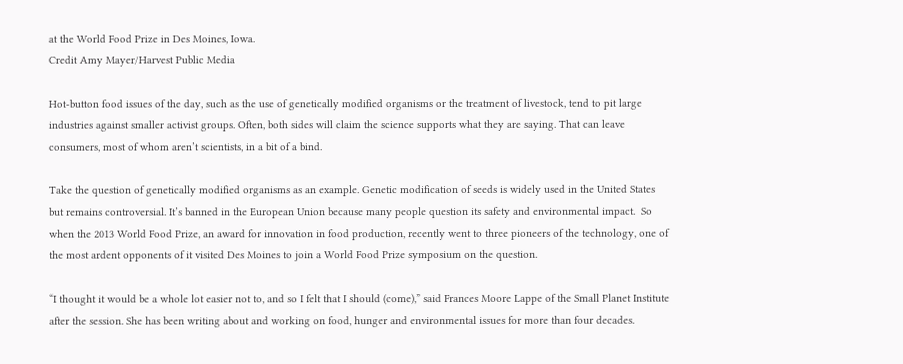at the World Food Prize in Des Moines, Iowa.
Credit Amy Mayer/Harvest Public Media

Hot-button food issues of the day, such as the use of genetically modified organisms or the treatment of livestock, tend to pit large industries against smaller activist groups. Often, both sides will claim the science supports what they are saying. That can leave consumers, most of whom aren’t scientists, in a bit of a bind.

Take the question of genetically modified organisms as an example. Genetic modification of seeds is widely used in the United States but remains controversial. It’s banned in the European Union because many people question its safety and environmental impact.  So when the 2013 World Food Prize, an award for innovation in food production, recently went to three pioneers of the technology, one of the most ardent opponents of it visited Des Moines to join a World Food Prize symposium on the question.

“I thought it would be a whole lot easier not to, and so I felt that I should (come),” said Frances Moore Lappe of the Small Planet Institute after the session. She has been writing about and working on food, hunger and environmental issues for more than four decades.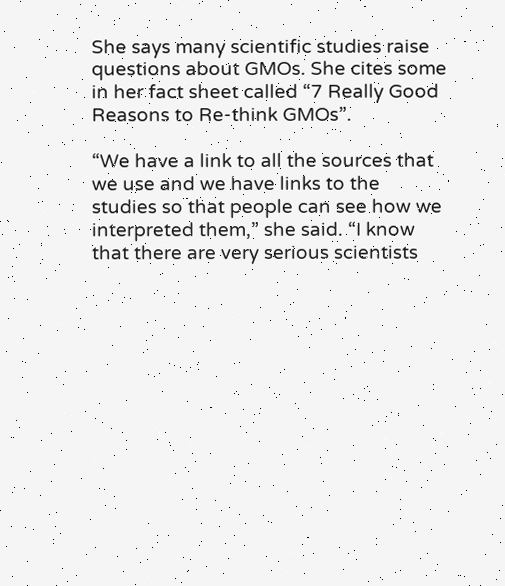She says many scientific studies raise questions about GMOs. She cites some in her fact sheet called “7 Really Good Reasons to Re-think GMOs”.

“We have a link to all the sources that we use and we have links to the studies so that people can see how we interpreted them,” she said. “I know that there are very serious scientists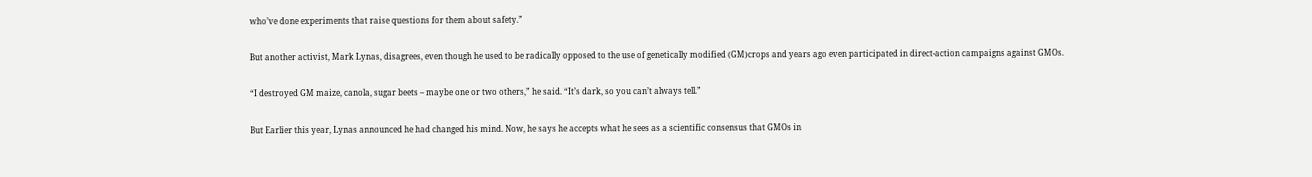who’ve done experiments that raise questions for them about safety.”

But another activist, Mark Lynas, disagrees, even though he used to be radically opposed to the use of genetically modified (GM)crops and years ago even participated in direct-action campaigns against GMOs.

“I destroyed GM maize, canola, sugar beets – maybe one or two others,” he said. “It’s dark, so you can’t always tell.”

But Earlier this year, Lynas announced he had changed his mind. Now, he says he accepts what he sees as a scientific consensus that GMOs in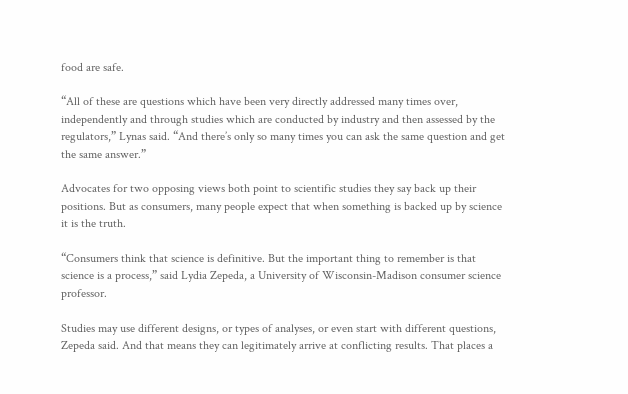food are safe.

“All of these are questions which have been very directly addressed many times over, independently and through studies which are conducted by industry and then assessed by the regulators,” Lynas said. “And there’s only so many times you can ask the same question and get the same answer.”

Advocates for two opposing views both point to scientific studies they say back up their positions. But as consumers, many people expect that when something is backed up by science it is the truth.

“Consumers think that science is definitive. But the important thing to remember is that science is a process,” said Lydia Zepeda, a University of Wisconsin-Madison consumer science professor.

Studies may use different designs, or types of analyses, or even start with different questions, Zepeda said. And that means they can legitimately arrive at conflicting results. That places a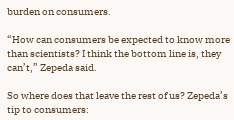burden on consumers.

“How can consumers be expected to know more than scientists? I think the bottom line is, they can’t,” Zepeda said.

So where does that leave the rest of us? Zepeda’s tip to consumers: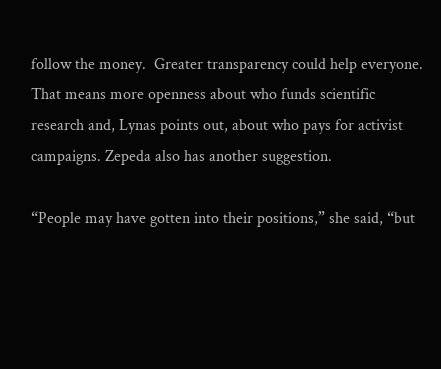follow the money.  Greater transparency could help everyone. That means more openness about who funds scientific research and, Lynas points out, about who pays for activist campaigns. Zepeda also has another suggestion.

“People may have gotten into their positions,” she said, “but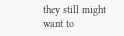they still might want to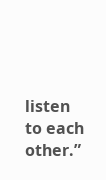listen to each other.”